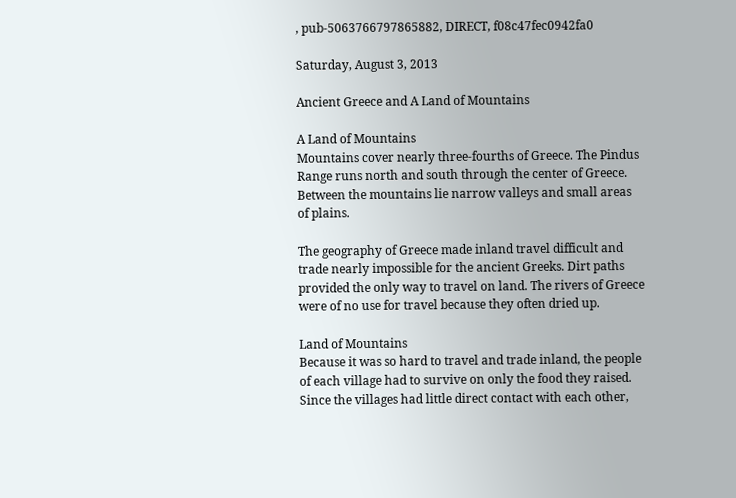, pub-5063766797865882, DIRECT, f08c47fec0942fa0

Saturday, August 3, 2013

Ancient Greece and A Land of Mountains

A Land of Mountains
Mountains cover nearly three-fourths of Greece. The Pindus Range runs north and south through the center of Greece. Between the mountains lie narrow valleys and small areas of plains.

The geography of Greece made inland travel difficult and trade nearly impossible for the ancient Greeks. Dirt paths provided the only way to travel on land. The rivers of Greece were of no use for travel because they often dried up.

Land of Mountains
Because it was so hard to travel and trade inland, the people of each village had to survive on only the food they raised. Since the villages had little direct contact with each other,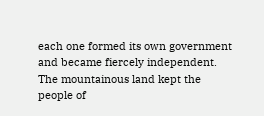each one formed its own government and became fiercely independent. The mountainous land kept the people of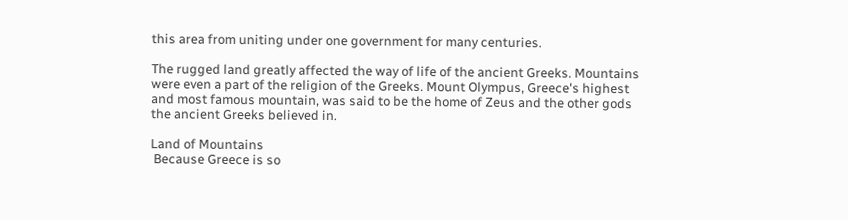this area from uniting under one government for many centuries.

The rugged land greatly affected the way of life of the ancient Greeks. Mountains were even a part of the religion of the Greeks. Mount Olympus, Greece's highest and most famous mountain, was said to be the home of Zeus and the other gods the ancient Greeks believed in.

Land of Mountains
 Because Greece is so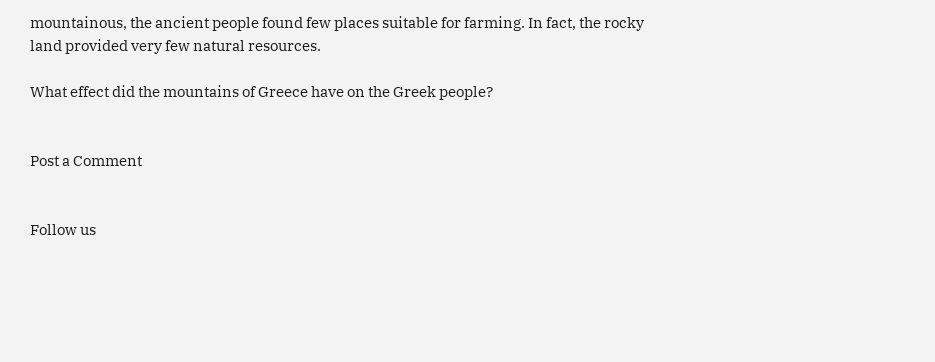mountainous, the ancient people found few places suitable for farming. In fact, the rocky land provided very few natural resources.

What effect did the mountains of Greece have on the Greek people?


Post a Comment


Follow us